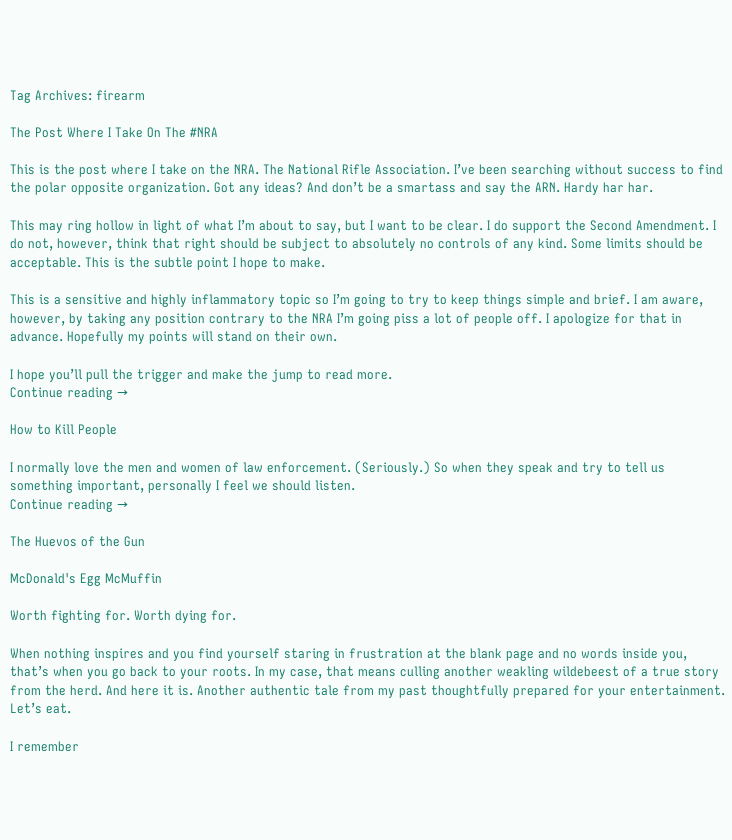Tag Archives: firearm

The Post Where I Take On The #NRA

This is the post where I take on the NRA. The National Rifle Association. I’ve been searching without success to find the polar opposite organization. Got any ideas? And don’t be a smartass and say the ARN. Hardy har har.

This may ring hollow in light of what I’m about to say, but I want to be clear. I do support the Second Amendment. I do not, however, think that right should be subject to absolutely no controls of any kind. Some limits should be acceptable. This is the subtle point I hope to make.

This is a sensitive and highly inflammatory topic so I’m going to try to keep things simple and brief. I am aware, however, by taking any position contrary to the NRA I’m going piss a lot of people off. I apologize for that in advance. Hopefully my points will stand on their own.

I hope you’ll pull the trigger and make the jump to read more.
Continue reading →

How to Kill People

I normally love the men and women of law enforcement. (Seriously.) So when they speak and try to tell us something important, personally I feel we should listen.
Continue reading →

The Huevos of the Gun

McDonald's Egg McMuffin

Worth fighting for. Worth dying for.

When nothing inspires and you find yourself staring in frustration at the blank page and no words inside you, that’s when you go back to your roots. In my case, that means culling another weakling wildebeest of a true story from the herd. And here it is. Another authentic tale from my past thoughtfully prepared for your entertainment. Let’s eat.

I remember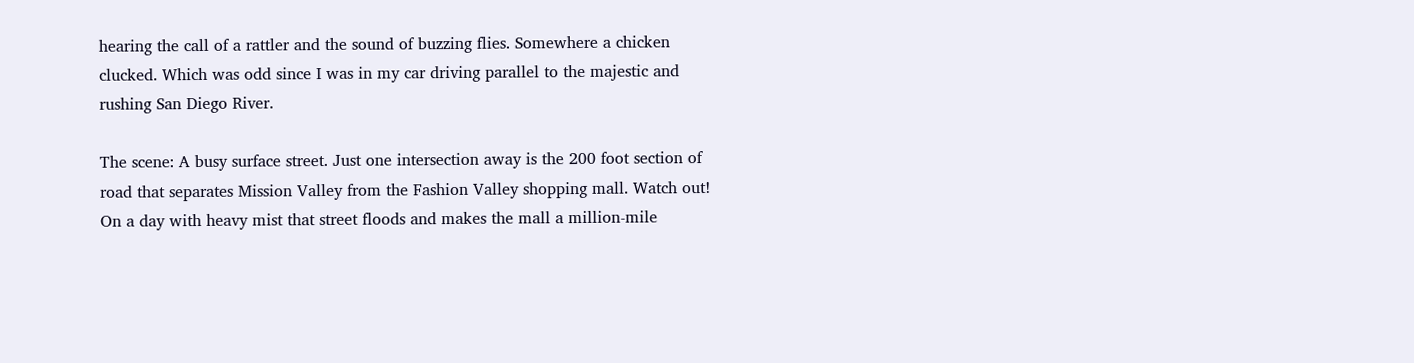hearing the call of a rattler and the sound of buzzing flies. Somewhere a chicken clucked. Which was odd since I was in my car driving parallel to the majestic and rushing San Diego River.

The scene: A busy surface street. Just one intersection away is the 200 foot section of road that separates Mission Valley from the Fashion Valley shopping mall. Watch out! On a day with heavy mist that street floods and makes the mall a million-mile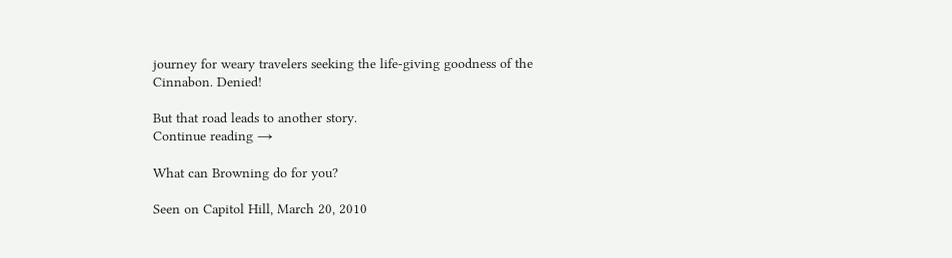journey for weary travelers seeking the life-giving goodness of the Cinnabon. Denied!

But that road leads to another story.
Continue reading →

What can Browning do for you?

Seen on Capitol Hill, March 20, 2010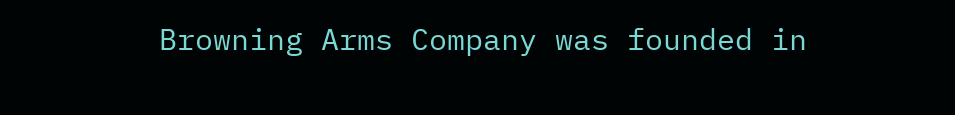Browning Arms Company was founded in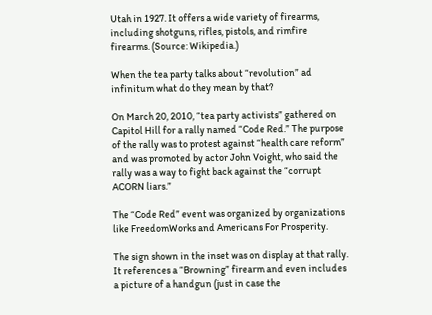Utah in 1927. It offers a wide variety of firearms, including shotguns, rifles, pistols, and rimfire firearms. (Source: Wikipedia.)

When the tea party talks about “revolution” ad infinitum what do they mean by that?

On March 20, 2010, “tea party activists” gathered on Capitol Hill for a rally named “Code Red.” The purpose of the rally was to protest against “health care reform” and was promoted by actor John Voight, who said the rally was a way to fight back against the “corrupt ACORN liars.”

The “Code Red” event was organized by organizations like FreedomWorks and Americans For Prosperity.

The sign shown in the inset was on display at that rally. It references a “Browning” firearm and even includes a picture of a handgun (just in case the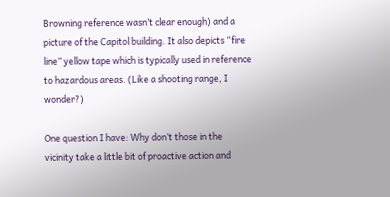Browning reference wasn’t clear enough) and a picture of the Capitol building. It also depicts “fire line” yellow tape which is typically used in reference to hazardous areas. (Like a shooting range, I wonder?)

One question I have: Why don’t those in the vicinity take a little bit of proactive action and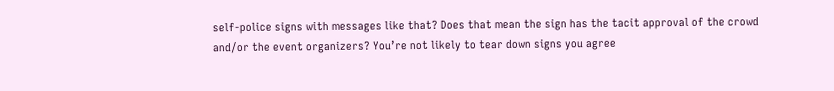self-police signs with messages like that? Does that mean the sign has the tacit approval of the crowd and/or the event organizers? You’re not likely to tear down signs you agree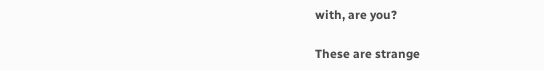with, are you?

These are strange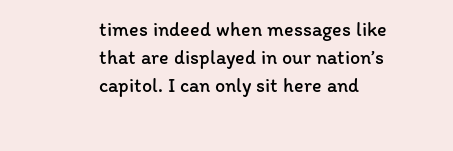times indeed when messages like that are displayed in our nation’s capitol. I can only sit here and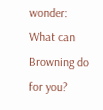wonder: What can Browning do for you?